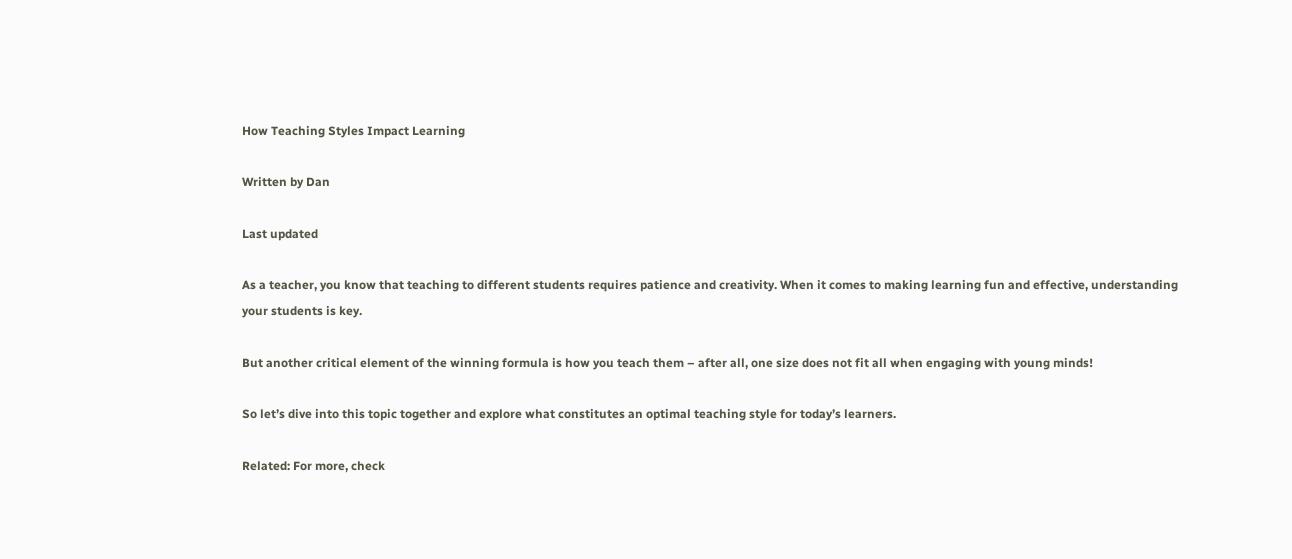How Teaching Styles Impact Learning

Written by Dan

Last updated

As a teacher, you know that teaching to different students requires patience and creativity. When it comes to making learning fun and effective, understanding your students is key.

But another critical element of the winning formula is how you teach them – after all, one size does not fit all when engaging with young minds!

So let’s dive into this topic together and explore what constitutes an optimal teaching style for today’s learners.

Related: For more, check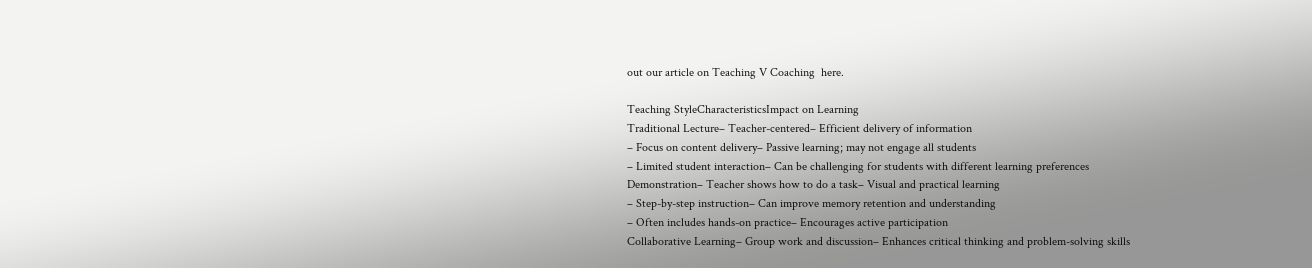out our article on Teaching V Coaching  here.

Teaching StyleCharacteristicsImpact on Learning
Traditional Lecture– Teacher-centered– Efficient delivery of information
– Focus on content delivery– Passive learning; may not engage all students
– Limited student interaction– Can be challenging for students with different learning preferences
Demonstration– Teacher shows how to do a task– Visual and practical learning
– Step-by-step instruction– Can improve memory retention and understanding
– Often includes hands-on practice– Encourages active participation
Collaborative Learning– Group work and discussion– Enhances critical thinking and problem-solving skills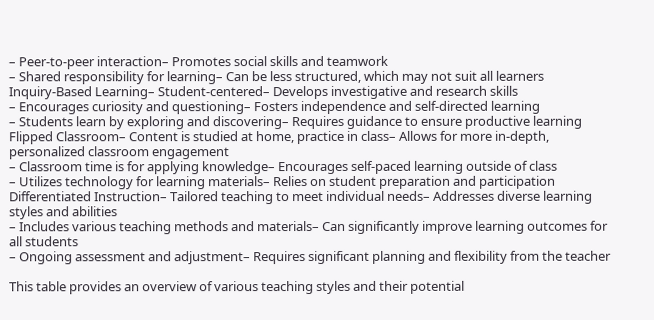– Peer-to-peer interaction– Promotes social skills and teamwork
– Shared responsibility for learning– Can be less structured, which may not suit all learners
Inquiry-Based Learning– Student-centered– Develops investigative and research skills
– Encourages curiosity and questioning– Fosters independence and self-directed learning
– Students learn by exploring and discovering– Requires guidance to ensure productive learning
Flipped Classroom– Content is studied at home, practice in class– Allows for more in-depth, personalized classroom engagement
– Classroom time is for applying knowledge– Encourages self-paced learning outside of class
– Utilizes technology for learning materials– Relies on student preparation and participation
Differentiated Instruction– Tailored teaching to meet individual needs– Addresses diverse learning styles and abilities
– Includes various teaching methods and materials– Can significantly improve learning outcomes for all students
– Ongoing assessment and adjustment– Requires significant planning and flexibility from the teacher

This table provides an overview of various teaching styles and their potential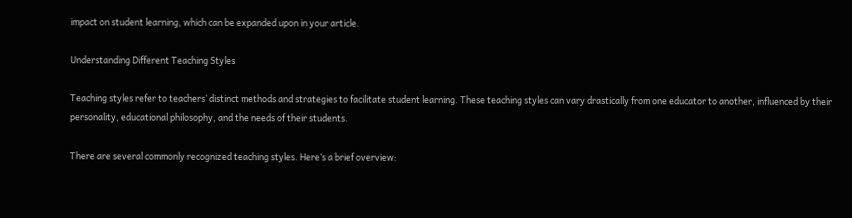impact on student learning, which can be expanded upon in your article.

Understanding Different Teaching Styles

Teaching styles refer to teachers’ distinct methods and strategies to facilitate student learning. These teaching styles can vary drastically from one educator to another, influenced by their personality, educational philosophy, and the needs of their students.

There are several commonly recognized teaching styles. Here’s a brief overview: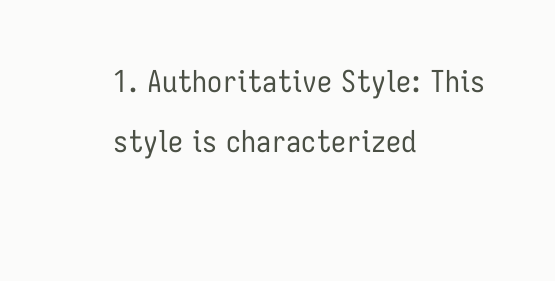1. Authoritative Style: This style is characterized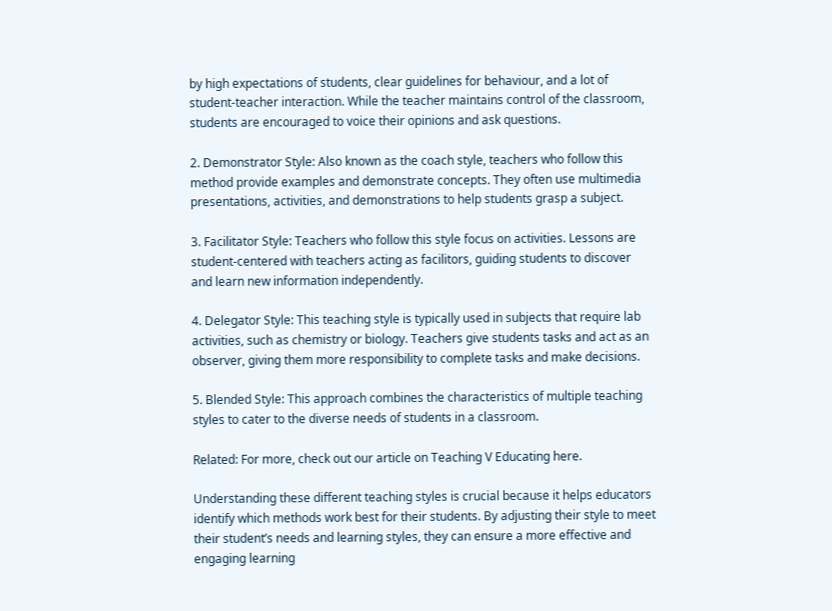by high expectations of students, clear guidelines for behaviour, and a lot of student-teacher interaction. While the teacher maintains control of the classroom, students are encouraged to voice their opinions and ask questions.

2. Demonstrator Style: Also known as the coach style, teachers who follow this method provide examples and demonstrate concepts. They often use multimedia presentations, activities, and demonstrations to help students grasp a subject.

3. Facilitator Style: Teachers who follow this style focus on activities. Lessons are student-centered with teachers acting as facilitors, guiding students to discover and learn new information independently.

4. Delegator Style: This teaching style is typically used in subjects that require lab activities, such as chemistry or biology. Teachers give students tasks and act as an observer, giving them more responsibility to complete tasks and make decisions.

5. Blended Style: This approach combines the characteristics of multiple teaching styles to cater to the diverse needs of students in a classroom.

Related: For more, check out our article on Teaching V Educating here.

Understanding these different teaching styles is crucial because it helps educators identify which methods work best for their students. By adjusting their style to meet their student’s needs and learning styles, they can ensure a more effective and engaging learning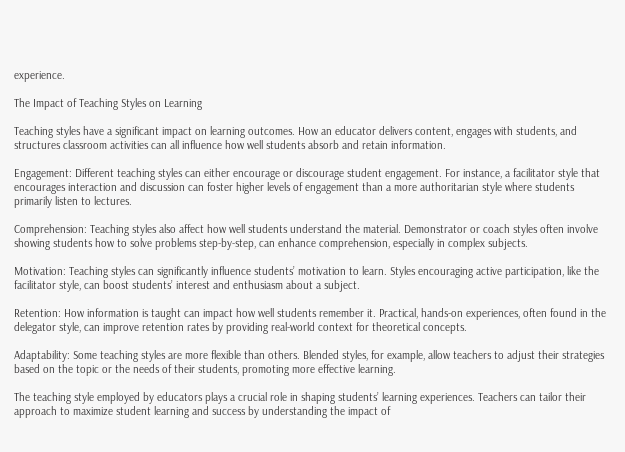experience.

The Impact of Teaching Styles on Learning

Teaching styles have a significant impact on learning outcomes. How an educator delivers content, engages with students, and structures classroom activities can all influence how well students absorb and retain information.

Engagement: Different teaching styles can either encourage or discourage student engagement. For instance, a facilitator style that encourages interaction and discussion can foster higher levels of engagement than a more authoritarian style where students primarily listen to lectures.

Comprehension: Teaching styles also affect how well students understand the material. Demonstrator or coach styles often involve showing students how to solve problems step-by-step, can enhance comprehension, especially in complex subjects.

Motivation: Teaching styles can significantly influence students’ motivation to learn. Styles encouraging active participation, like the facilitator style, can boost students’ interest and enthusiasm about a subject.

Retention: How information is taught can impact how well students remember it. Practical, hands-on experiences, often found in the delegator style, can improve retention rates by providing real-world context for theoretical concepts.

Adaptability: Some teaching styles are more flexible than others. Blended styles, for example, allow teachers to adjust their strategies based on the topic or the needs of their students, promoting more effective learning.

The teaching style employed by educators plays a crucial role in shaping students’ learning experiences. Teachers can tailor their approach to maximize student learning and success by understanding the impact of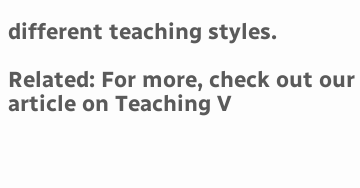different teaching styles.

Related: For more, check out our article on Teaching V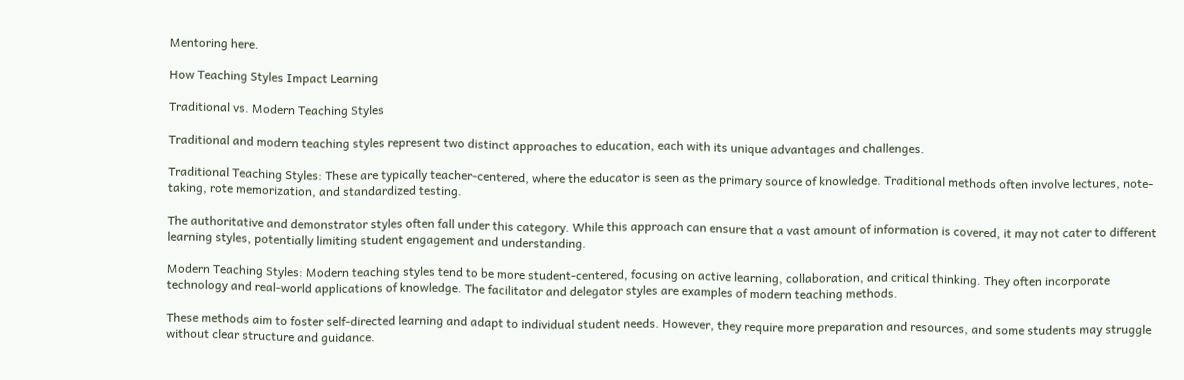Mentoring here.

How Teaching Styles Impact Learning

Traditional vs. Modern Teaching Styles

Traditional and modern teaching styles represent two distinct approaches to education, each with its unique advantages and challenges.

Traditional Teaching Styles: These are typically teacher-centered, where the educator is seen as the primary source of knowledge. Traditional methods often involve lectures, note-taking, rote memorization, and standardized testing.

The authoritative and demonstrator styles often fall under this category. While this approach can ensure that a vast amount of information is covered, it may not cater to different learning styles, potentially limiting student engagement and understanding.

Modern Teaching Styles: Modern teaching styles tend to be more student-centered, focusing on active learning, collaboration, and critical thinking. They often incorporate technology and real-world applications of knowledge. The facilitator and delegator styles are examples of modern teaching methods.

These methods aim to foster self-directed learning and adapt to individual student needs. However, they require more preparation and resources, and some students may struggle without clear structure and guidance.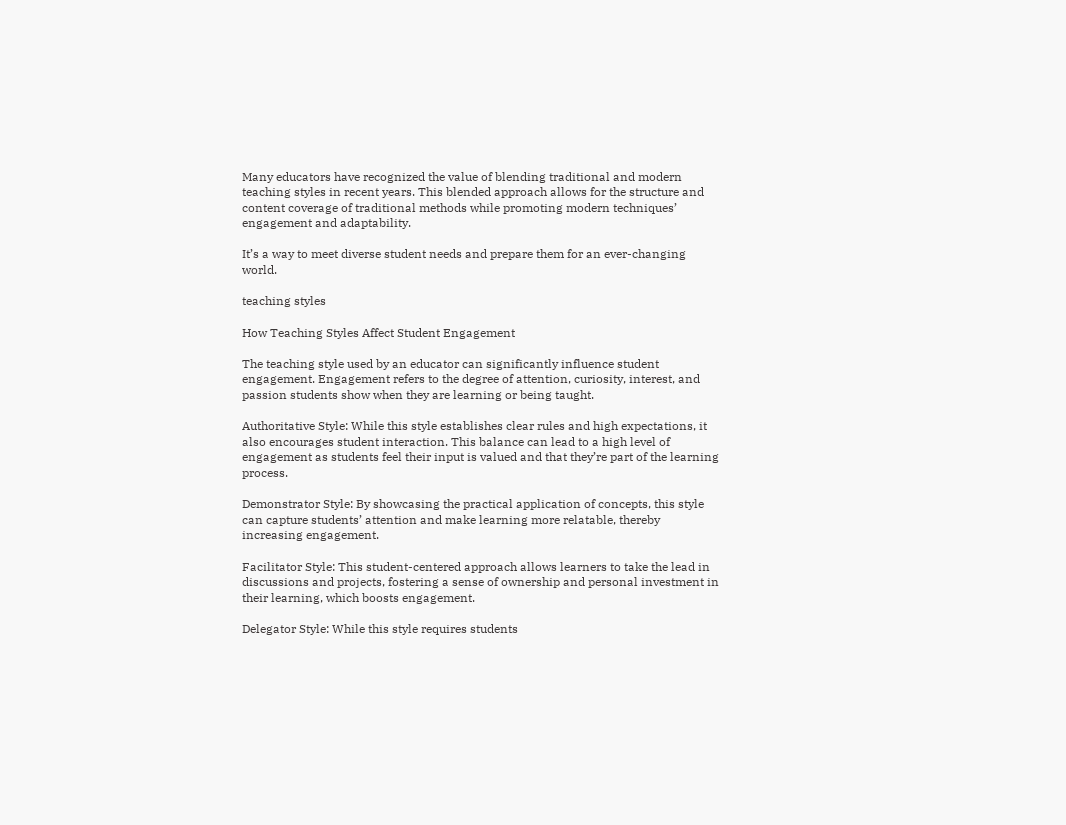Many educators have recognized the value of blending traditional and modern teaching styles in recent years. This blended approach allows for the structure and content coverage of traditional methods while promoting modern techniques’ engagement and adaptability.

It’s a way to meet diverse student needs and prepare them for an ever-changing world.

teaching styles

How Teaching Styles Affect Student Engagement

The teaching style used by an educator can significantly influence student engagement. Engagement refers to the degree of attention, curiosity, interest, and passion students show when they are learning or being taught.

Authoritative Style: While this style establishes clear rules and high expectations, it also encourages student interaction. This balance can lead to a high level of engagement as students feel their input is valued and that they’re part of the learning process.

Demonstrator Style: By showcasing the practical application of concepts, this style can capture students’ attention and make learning more relatable, thereby increasing engagement.

Facilitator Style: This student-centered approach allows learners to take the lead in discussions and projects, fostering a sense of ownership and personal investment in their learning, which boosts engagement.

Delegator Style: While this style requires students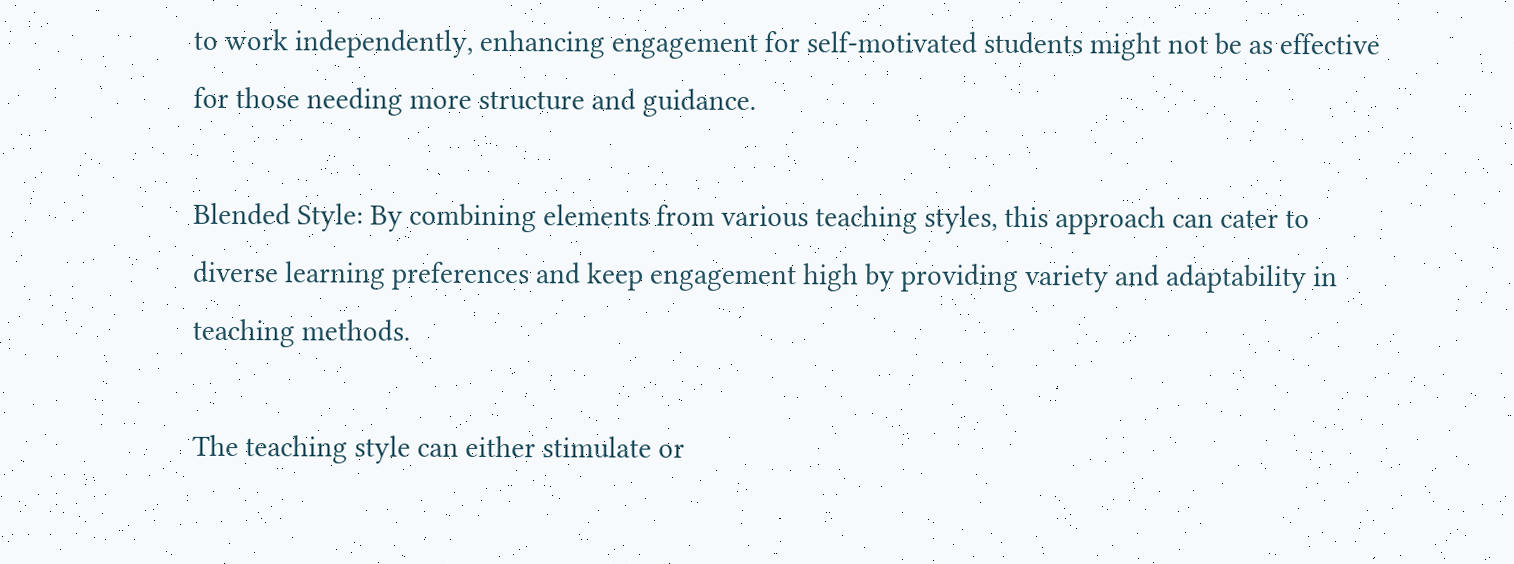to work independently, enhancing engagement for self-motivated students might not be as effective for those needing more structure and guidance.

Blended Style: By combining elements from various teaching styles, this approach can cater to diverse learning preferences and keep engagement high by providing variety and adaptability in teaching methods.

The teaching style can either stimulate or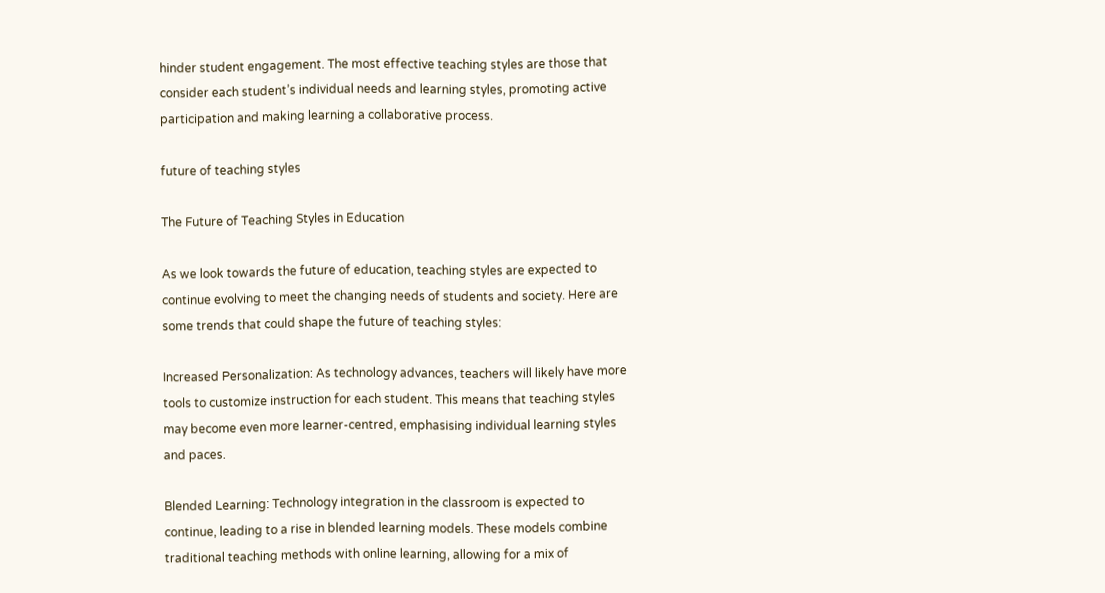hinder student engagement. The most effective teaching styles are those that consider each student’s individual needs and learning styles, promoting active participation and making learning a collaborative process.

future of teaching styles

The Future of Teaching Styles in Education

As we look towards the future of education, teaching styles are expected to continue evolving to meet the changing needs of students and society. Here are some trends that could shape the future of teaching styles:

Increased Personalization: As technology advances, teachers will likely have more tools to customize instruction for each student. This means that teaching styles may become even more learner-centred, emphasising individual learning styles and paces.

Blended Learning: Technology integration in the classroom is expected to continue, leading to a rise in blended learning models. These models combine traditional teaching methods with online learning, allowing for a mix of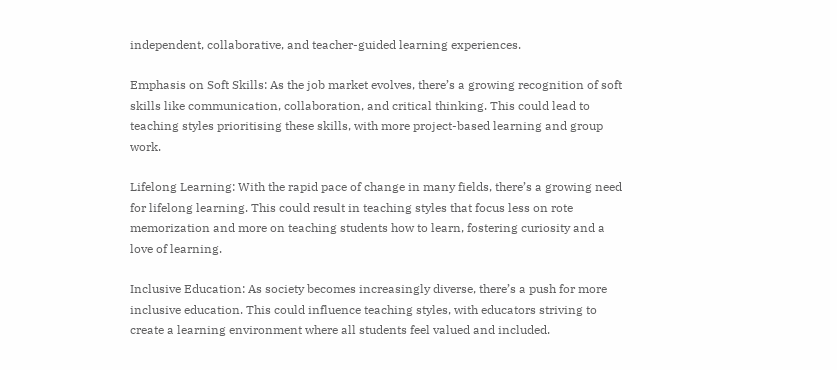independent, collaborative, and teacher-guided learning experiences.

Emphasis on Soft Skills: As the job market evolves, there’s a growing recognition of soft skills like communication, collaboration, and critical thinking. This could lead to teaching styles prioritising these skills, with more project-based learning and group work.

Lifelong Learning: With the rapid pace of change in many fields, there’s a growing need for lifelong learning. This could result in teaching styles that focus less on rote memorization and more on teaching students how to learn, fostering curiosity and a love of learning.

Inclusive Education: As society becomes increasingly diverse, there’s a push for more inclusive education. This could influence teaching styles, with educators striving to create a learning environment where all students feel valued and included.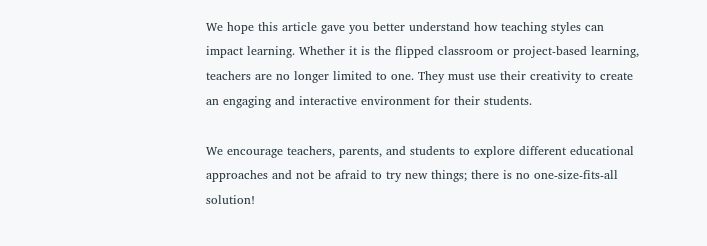We hope this article gave you better understand how teaching styles can impact learning. Whether it is the flipped classroom or project-based learning, teachers are no longer limited to one. They must use their creativity to create an engaging and interactive environment for their students.

We encourage teachers, parents, and students to explore different educational approaches and not be afraid to try new things; there is no one-size-fits-all solution!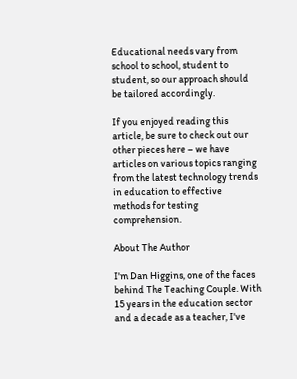Educational needs vary from school to school, student to student, so our approach should be tailored accordingly.

If you enjoyed reading this article, be sure to check out our other pieces here – we have articles on various topics ranging from the latest technology trends in education to effective methods for testing comprehension.

About The Author

I'm Dan Higgins, one of the faces behind The Teaching Couple. With 15 years in the education sector and a decade as a teacher, I've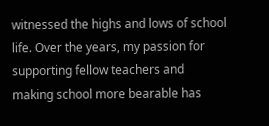witnessed the highs and lows of school life. Over the years, my passion for supporting fellow teachers and making school more bearable has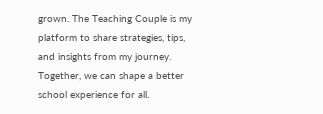grown. The Teaching Couple is my platform to share strategies, tips, and insights from my journey. Together, we can shape a better school experience for all.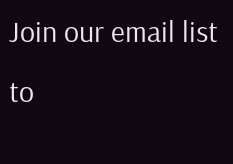Join our email list to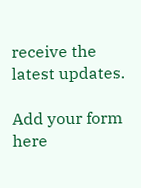receive the latest updates.

Add your form here